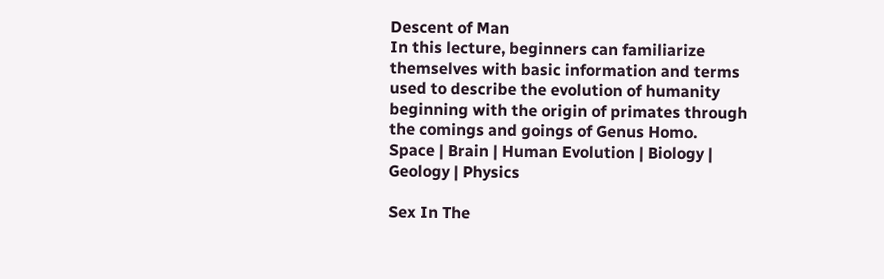Descent of Man
In this lecture, beginners can familiarize themselves with basic information and terms used to describe the evolution of humanity beginning with the origin of primates through the comings and goings of Genus Homo.
Space | Brain | Human Evolution | Biology | Geology | Physics

Sex In The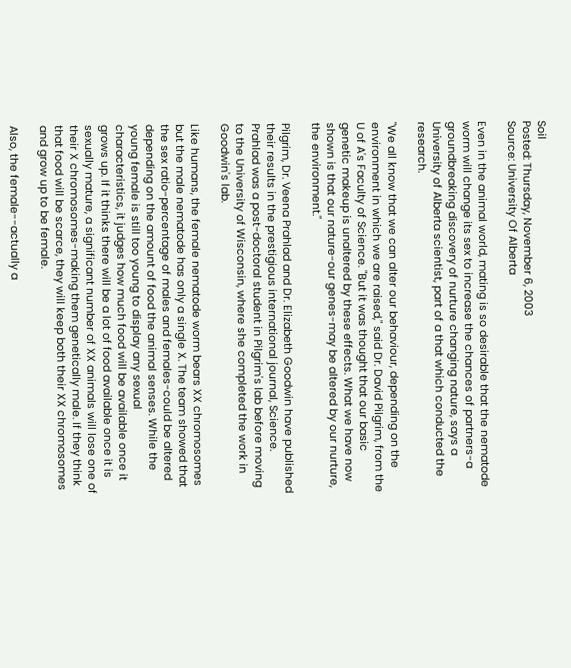Soil
Posted: Thursday, November 6, 2003
Source: University Of Alberta

Even in the animal world, mating is so desirable that the nematode worm will change its sex to increase the chances of partners-a groundbreaking discovery of nurture changing nature, says a University of Alberta scientist, part of a that which conducted the research.

"We all know that we can alter our behaviour, depending on the environment in which we are raised," said Dr. David Pilgrim, from the U of A's Faculty of Science. "But it was thought that our basic genetic makeup is unaltered by these effects. What we have now shown is that our nature-our genes-may be altered by our nurture, the environment."

Pilgrim, Dr. Veena Prahlad and Dr. Elizabeth Goodwin have published their results in the prestigious international journal, Science. Prahlad was a post-doctoral student in Pilgrim's lab before moving to the University of Wisconsin, where she completed the work in Goodwin's lab.

Like humans, the female nematode worm bears XX chromosomes but the male nematode has only a single X. The team showed that the sex ratio-percentage of males and females-could be altered depending on the amount of food the animal senses. While the young female is still too young to display any sexual characteristics, it judges how much food will be available once it grows up. If it thinks there will be a lot of food available once it is sexually mature, a significant number of XX animals will lose one of their X chromosomes-making them genetically male. If they think that food will be scarce, they will keep both their XX chromosomes and grow up to be female.

Also, the female--actually a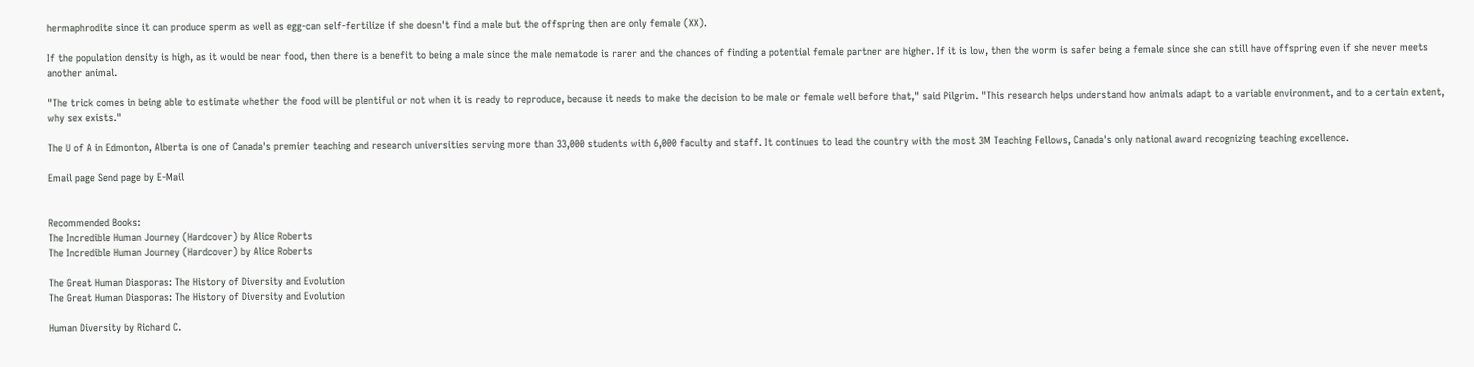hermaphrodite since it can produce sperm as well as egg-can self-fertilize if she doesn't find a male but the offspring then are only female (XX).

If the population density is high, as it would be near food, then there is a benefit to being a male since the male nematode is rarer and the chances of finding a potential female partner are higher. If it is low, then the worm is safer being a female since she can still have offspring even if she never meets another animal.

"The trick comes in being able to estimate whether the food will be plentiful or not when it is ready to reproduce, because it needs to make the decision to be male or female well before that," said Pilgrim. "This research helps understand how animals adapt to a variable environment, and to a certain extent, why sex exists."

The U of A in Edmonton, Alberta is one of Canada's premier teaching and research universities serving more than 33,000 students with 6,000 faculty and staff. It continues to lead the country with the most 3M Teaching Fellows, Canada's only national award recognizing teaching excellence.

Email page Send page by E-Mail


Recommended Books:
The Incredible Human Journey (Hardcover) by Alice Roberts
The Incredible Human Journey (Hardcover) by Alice Roberts

The Great Human Diasporas: The History of Diversity and Evolution
The Great Human Diasporas: The History of Diversity and Evolution

Human Diversity by Richard C.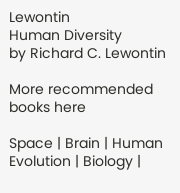Lewontin
Human Diversity
by Richard C. Lewontin

More recommended books here

Space | Brain | Human Evolution | Biology |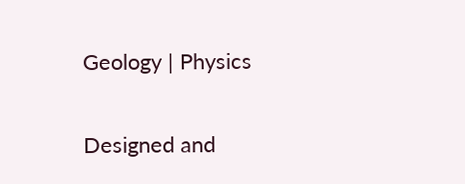Geology | Physics

Designed and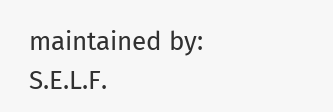maintained by: S.E.L.F.